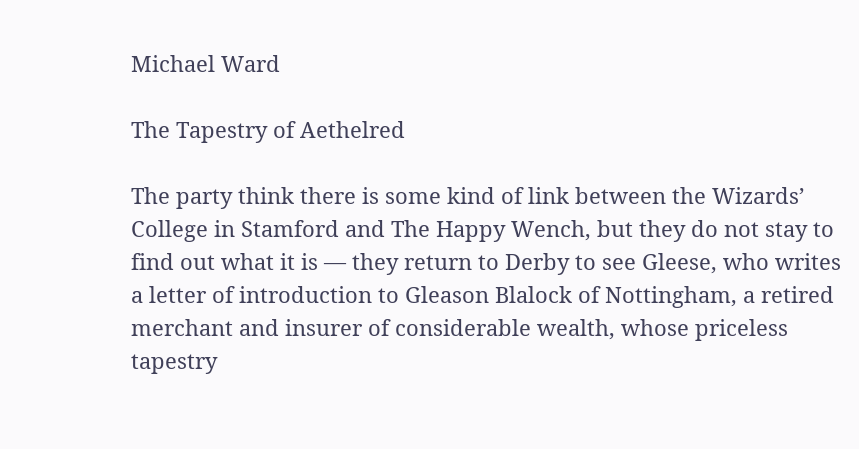Michael Ward

The Tapestry of Aethelred

The party think there is some kind of link between the Wizards’ College in Stamford and The Happy Wench, but they do not stay to find out what it is — they return to Derby to see Gleese, who writes a letter of introduction to Gleason Blalock of Nottingham, a retired merchant and insurer of considerable wealth, whose priceless tapestry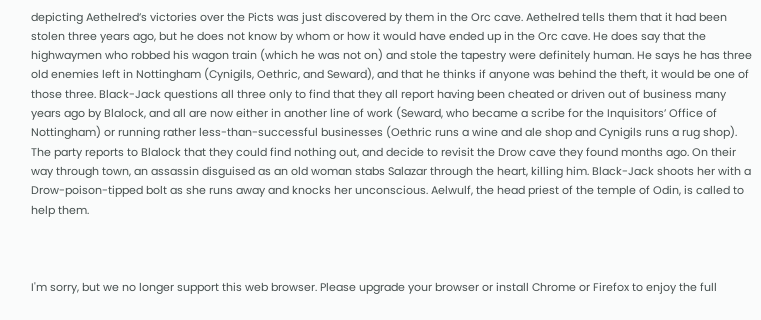depicting Aethelred’s victories over the Picts was just discovered by them in the Orc cave. Aethelred tells them that it had been stolen three years ago, but he does not know by whom or how it would have ended up in the Orc cave. He does say that the highwaymen who robbed his wagon train (which he was not on) and stole the tapestry were definitely human. He says he has three old enemies left in Nottingham (Cynigils, Oethric, and Seward), and that he thinks if anyone was behind the theft, it would be one of those three. Black-Jack questions all three only to find that they all report having been cheated or driven out of business many years ago by Blalock, and all are now either in another line of work (Seward, who became a scribe for the Inquisitors’ Office of Nottingham) or running rather less-than-successful businesses (Oethric runs a wine and ale shop and Cynigils runs a rug shop). The party reports to Blalock that they could find nothing out, and decide to revisit the Drow cave they found months ago. On their way through town, an assassin disguised as an old woman stabs Salazar through the heart, killing him. Black-Jack shoots her with a Drow-poison-tipped bolt as she runs away and knocks her unconscious. Aelwulf, the head priest of the temple of Odin, is called to help them.



I'm sorry, but we no longer support this web browser. Please upgrade your browser or install Chrome or Firefox to enjoy the full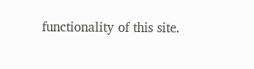functionality of this site.